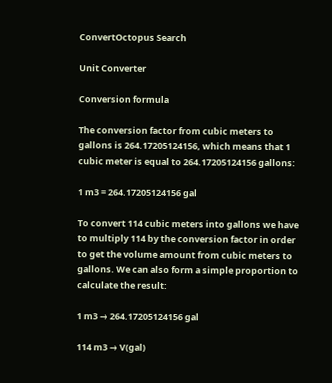ConvertOctopus Search

Unit Converter

Conversion formula

The conversion factor from cubic meters to gallons is 264.17205124156, which means that 1 cubic meter is equal to 264.17205124156 gallons:

1 m3 = 264.17205124156 gal

To convert 114 cubic meters into gallons we have to multiply 114 by the conversion factor in order to get the volume amount from cubic meters to gallons. We can also form a simple proportion to calculate the result:

1 m3 → 264.17205124156 gal

114 m3 → V(gal)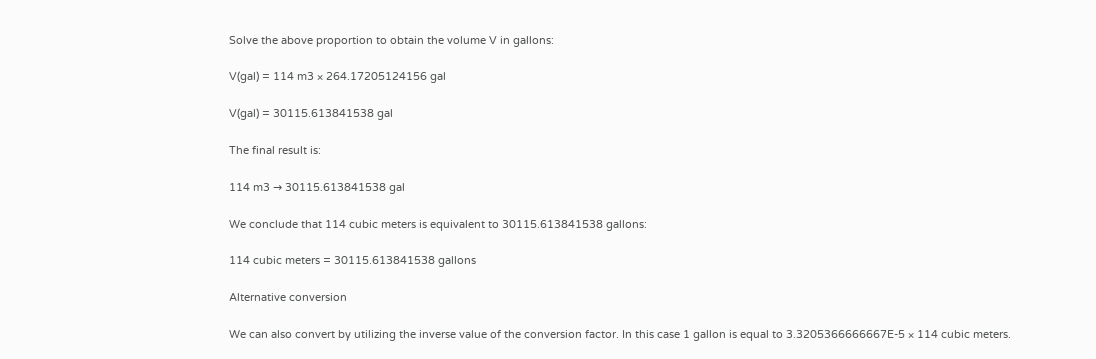Solve the above proportion to obtain the volume V in gallons:

V(gal) = 114 m3 × 264.17205124156 gal

V(gal) = 30115.613841538 gal

The final result is:

114 m3 → 30115.613841538 gal

We conclude that 114 cubic meters is equivalent to 30115.613841538 gallons:

114 cubic meters = 30115.613841538 gallons

Alternative conversion

We can also convert by utilizing the inverse value of the conversion factor. In this case 1 gallon is equal to 3.3205366666667E-5 × 114 cubic meters.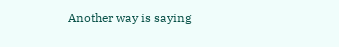Another way is saying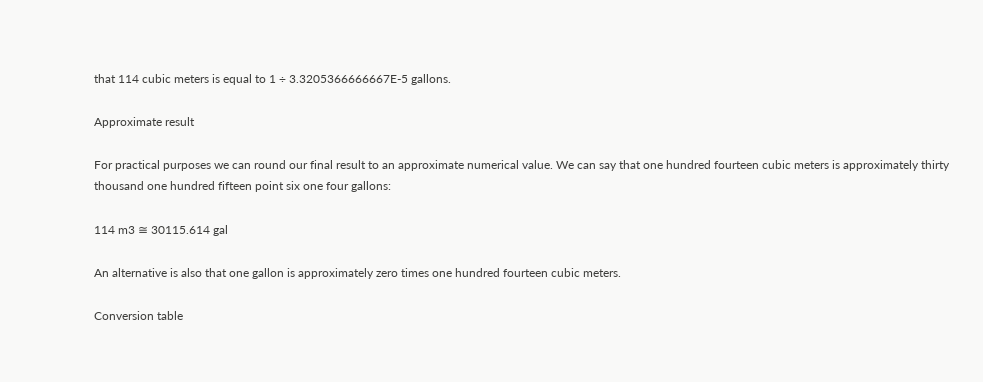that 114 cubic meters is equal to 1 ÷ 3.3205366666667E-5 gallons.

Approximate result

For practical purposes we can round our final result to an approximate numerical value. We can say that one hundred fourteen cubic meters is approximately thirty thousand one hundred fifteen point six one four gallons:

114 m3 ≅ 30115.614 gal

An alternative is also that one gallon is approximately zero times one hundred fourteen cubic meters.

Conversion table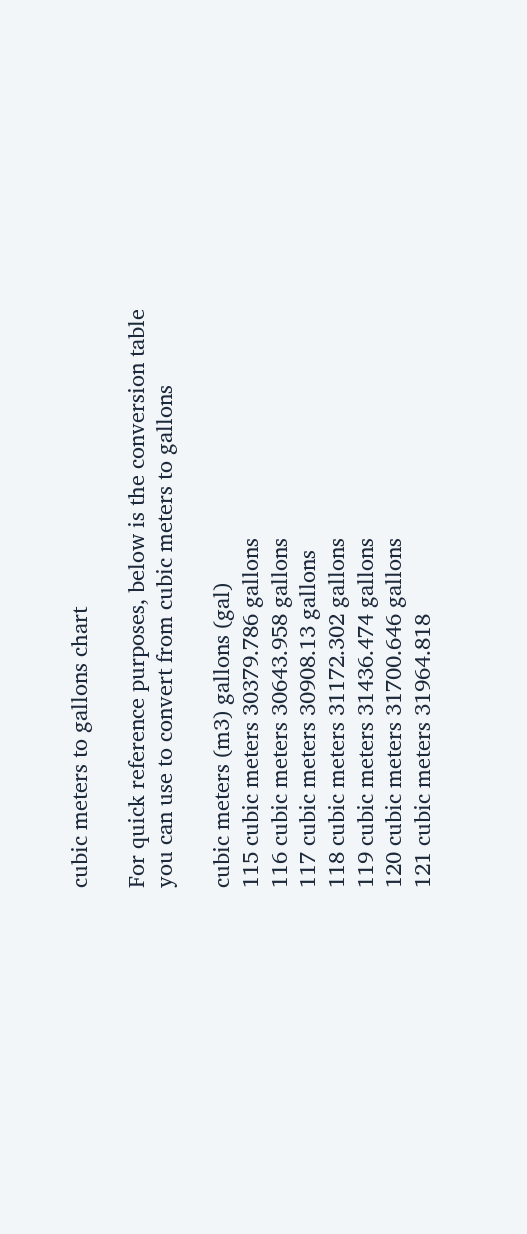cubic meters to gallons chart

For quick reference purposes, below is the conversion table you can use to convert from cubic meters to gallons

cubic meters (m3) gallons (gal)
115 cubic meters 30379.786 gallons
116 cubic meters 30643.958 gallons
117 cubic meters 30908.13 gallons
118 cubic meters 31172.302 gallons
119 cubic meters 31436.474 gallons
120 cubic meters 31700.646 gallons
121 cubic meters 31964.818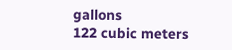gallons
122 cubic meters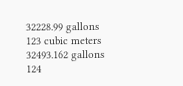32228.99 gallons
123 cubic meters 32493.162 gallons
124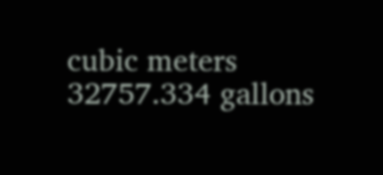cubic meters 32757.334 gallons